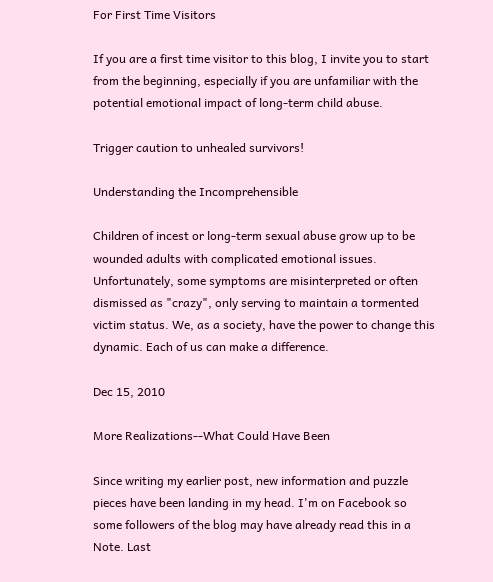For First Time Visitors

If you are a first time visitor to this blog, I invite you to start from the beginning, especially if you are unfamiliar with the potential emotional impact of long-term child abuse.

Trigger caution to unhealed survivors!

Understanding the Incomprehensible

Children of incest or long-term sexual abuse grow up to be wounded adults with complicated emotional issues. Unfortunately, some symptoms are misinterpreted or often dismissed as "crazy", only serving to maintain a tormented victim status. We, as a society, have the power to change this dynamic. Each of us can make a difference.

Dec 15, 2010

More Realizations--What Could Have Been

Since writing my earlier post, new information and puzzle pieces have been landing in my head. I'm on Facebook so some followers of the blog may have already read this in a Note. Last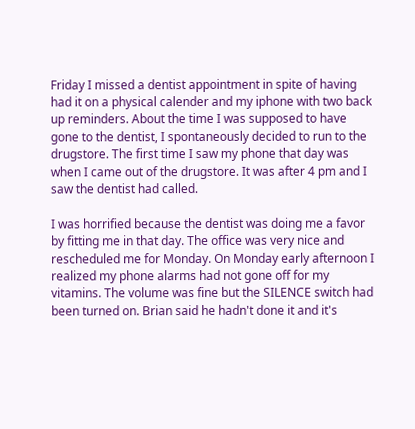Friday I missed a dentist appointment in spite of having had it on a physical calender and my iphone with two back up reminders. About the time I was supposed to have gone to the dentist, I spontaneously decided to run to the drugstore. The first time I saw my phone that day was when I came out of the drugstore. It was after 4 pm and I saw the dentist had called.

I was horrified because the dentist was doing me a favor by fitting me in that day. The office was very nice and rescheduled me for Monday. On Monday early afternoon I realized my phone alarms had not gone off for my vitamins. The volume was fine but the SILENCE switch had been turned on. Brian said he hadn't done it and it's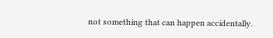not something that can happen accidentally.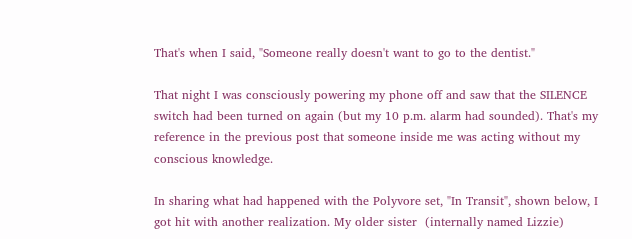That's when I said, "Someone really doesn't want to go to the dentist."

That night I was consciously powering my phone off and saw that the SILENCE switch had been turned on again (but my 10 p.m. alarm had sounded). That's my reference in the previous post that someone inside me was acting without my conscious knowledge.

In sharing what had happened with the Polyvore set, "In Transit", shown below, I got hit with another realization. My older sister  (internally named Lizzie)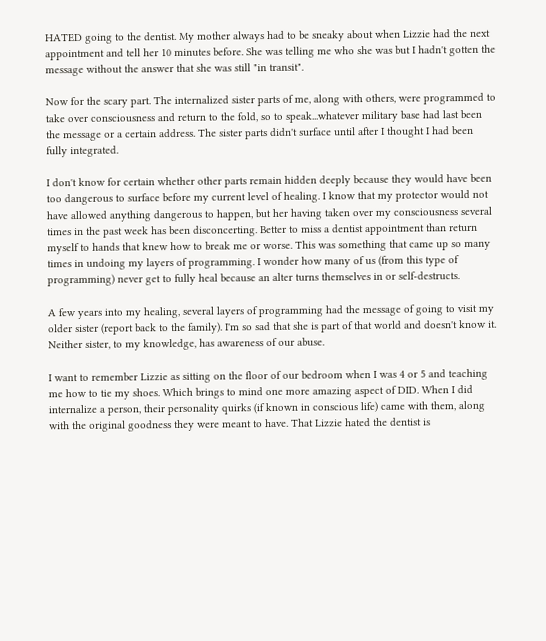HATED going to the dentist. My mother always had to be sneaky about when Lizzie had the next appointment and tell her 10 minutes before. She was telling me who she was but I hadn't gotten the message without the answer that she was still "in transit".

Now for the scary part. The internalized sister parts of me, along with others, were programmed to take over consciousness and return to the fold, so to speak...whatever military base had last been the message or a certain address. The sister parts didn't surface until after I thought I had been fully integrated.

I don't know for certain whether other parts remain hidden deeply because they would have been too dangerous to surface before my current level of healing. I know that my protector would not have allowed anything dangerous to happen, but her having taken over my consciousness several times in the past week has been disconcerting. Better to miss a dentist appointment than return myself to hands that knew how to break me or worse. This was something that came up so many times in undoing my layers of programming. I wonder how many of us (from this type of programming) never get to fully heal because an alter turns themselves in or self-destructs.

A few years into my healing, several layers of programming had the message of going to visit my older sister (report back to the family). I'm so sad that she is part of that world and doesn't know it. Neither sister, to my knowledge, has awareness of our abuse.

I want to remember Lizzie as sitting on the floor of our bedroom when I was 4 or 5 and teaching me how to tie my shoes. Which brings to mind one more amazing aspect of DID. When I did internalize a person, their personality quirks (if known in conscious life) came with them, along with the original goodness they were meant to have. That Lizzie hated the dentist is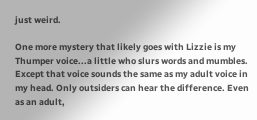just weird.

One more mystery that likely goes with Lizzie is my Thumper voice...a little who slurs words and mumbles. Except that voice sounds the same as my adult voice in my head. Only outsiders can hear the difference. Even as an adult,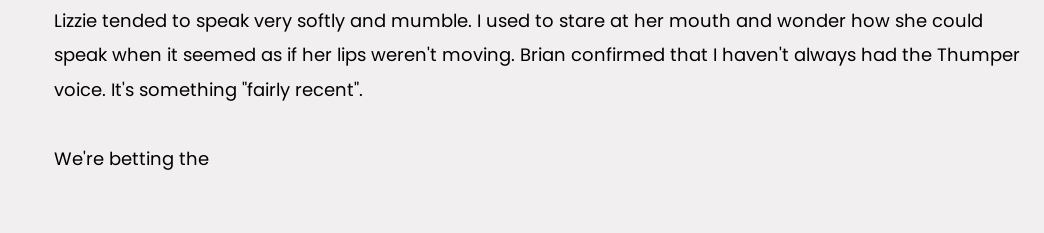Lizzie tended to speak very softly and mumble. I used to stare at her mouth and wonder how she could speak when it seemed as if her lips weren't moving. Brian confirmed that I haven't always had the Thumper voice. It's something "fairly recent".

We're betting the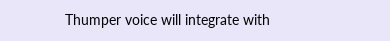Thumper voice will integrate with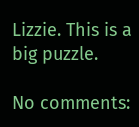Lizzie. This is a big puzzle.

No comments: